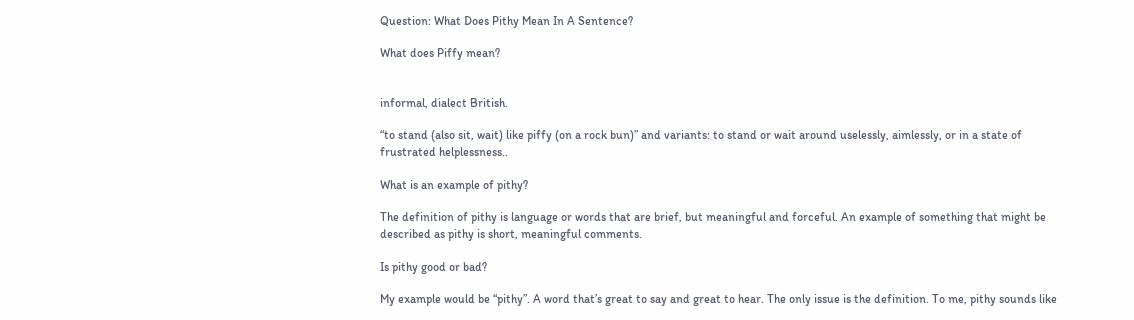Question: What Does Pithy Mean In A Sentence?

What does Piffy mean?


informal, dialect British.

“to stand (also sit, wait) like piffy (on a rock bun)” and variants: to stand or wait around uselessly, aimlessly, or in a state of frustrated helplessness..

What is an example of pithy?

The definition of pithy is language or words that are brief, but meaningful and forceful. An example of something that might be described as pithy is short, meaningful comments.

Is pithy good or bad?

My example would be “pithy”. A word that’s great to say and great to hear. The only issue is the definition. To me, pithy sounds like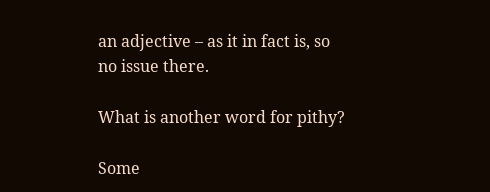an adjective – as it in fact is, so no issue there.

What is another word for pithy?

Some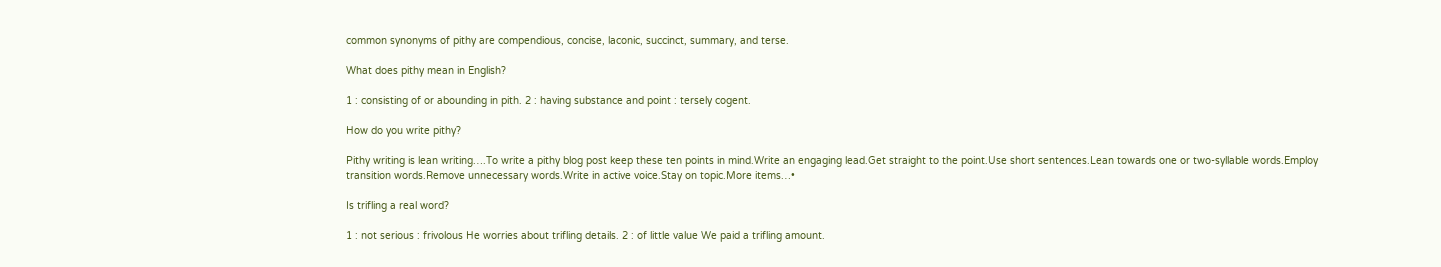common synonyms of pithy are compendious, concise, laconic, succinct, summary, and terse.

What does pithy mean in English?

1 : consisting of or abounding in pith. 2 : having substance and point : tersely cogent.

How do you write pithy?

Pithy writing is lean writing….To write a pithy blog post keep these ten points in mind.Write an engaging lead.Get straight to the point.Use short sentences.Lean towards one or two-syllable words.Employ transition words.Remove unnecessary words.Write in active voice.Stay on topic.More items…•

Is trifling a real word?

1 : not serious : frivolous He worries about trifling details. 2 : of little value We paid a trifling amount.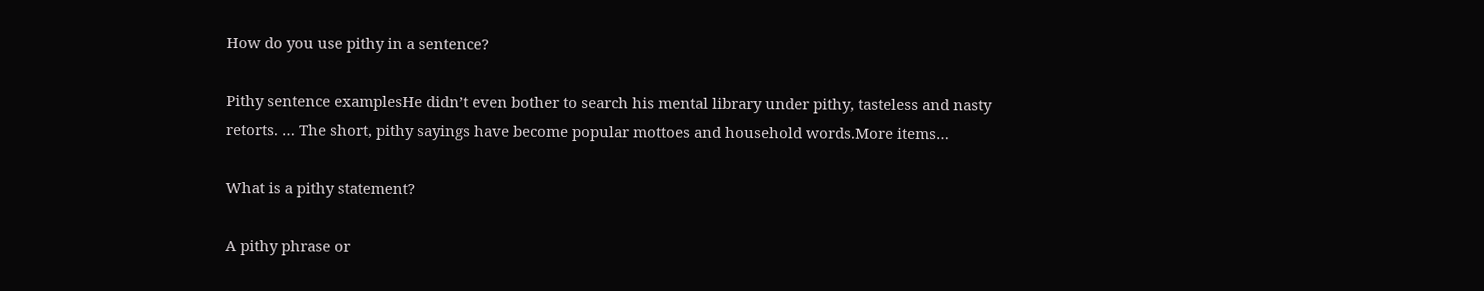How do you use pithy in a sentence?

Pithy sentence examplesHe didn’t even bother to search his mental library under pithy, tasteless and nasty retorts. … The short, pithy sayings have become popular mottoes and household words.More items…

What is a pithy statement?

A pithy phrase or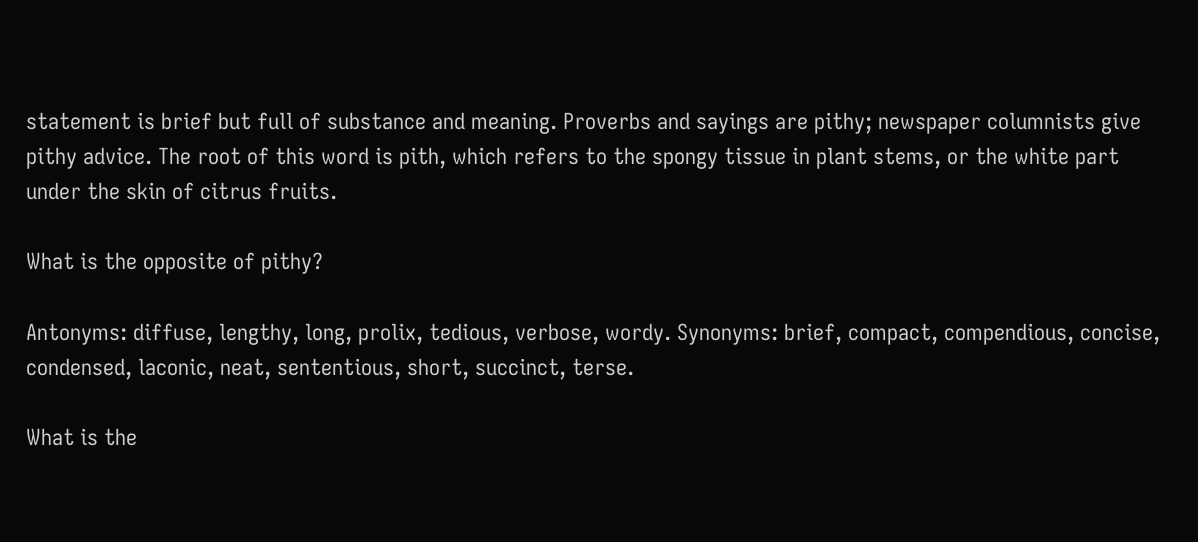statement is brief but full of substance and meaning. Proverbs and sayings are pithy; newspaper columnists give pithy advice. The root of this word is pith, which refers to the spongy tissue in plant stems, or the white part under the skin of citrus fruits.

What is the opposite of pithy?

Antonyms: diffuse, lengthy, long, prolix, tedious, verbose, wordy. Synonyms: brief, compact, compendious, concise, condensed, laconic, neat, sententious, short, succinct, terse.

What is the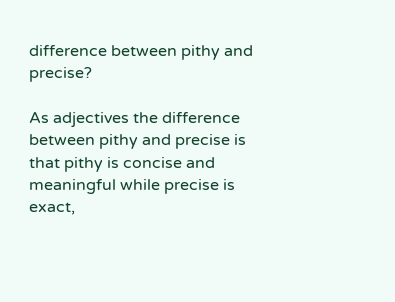difference between pithy and precise?

As adjectives the difference between pithy and precise is that pithy is concise and meaningful while precise is exact,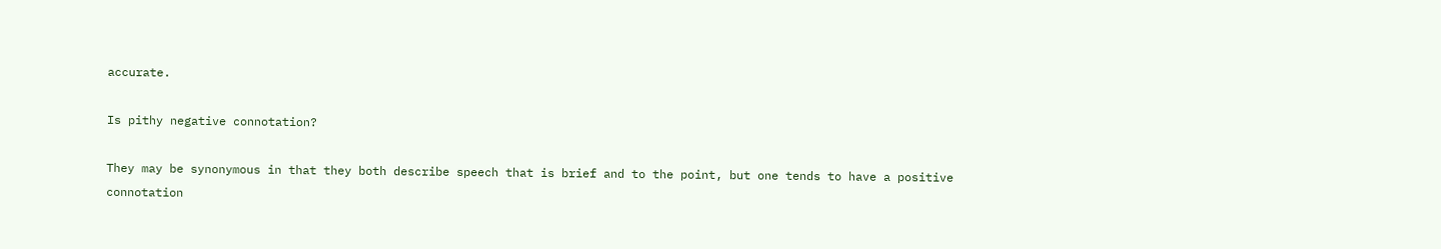accurate.

Is pithy negative connotation?

They may be synonymous in that they both describe speech that is brief and to the point, but one tends to have a positive connotation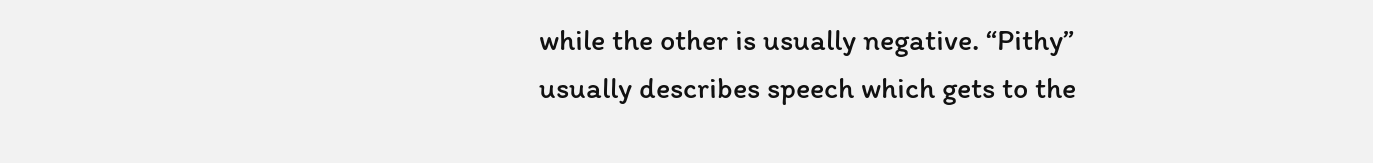while the other is usually negative. “Pithy” usually describes speech which gets to the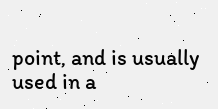point, and is usually used in a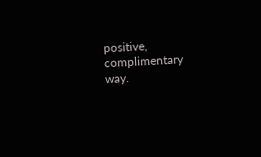positive, complimentary way.